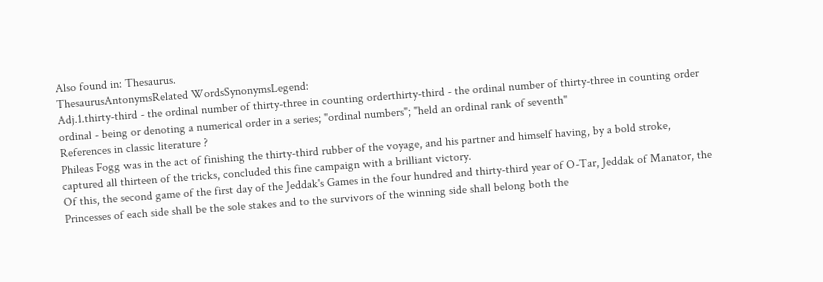Also found in: Thesaurus.
ThesaurusAntonymsRelated WordsSynonymsLegend:
Adj.1.thirty-third - the ordinal number of thirty-three in counting orderthirty-third - the ordinal number of thirty-three in counting order
ordinal - being or denoting a numerical order in a series; "ordinal numbers"; "held an ordinal rank of seventh"
References in classic literature ?
Phileas Fogg was in the act of finishing the thirty-third rubber of the voyage, and his partner and himself having, by a bold stroke, captured all thirteen of the tricks, concluded this fine campaign with a brilliant victory.
Of this, the second game of the first day of the Jeddak's Games in the four hundred and thirty-third year of O-Tar, Jeddak of Manator, the Princesses of each side shall be the sole stakes and to the survivors of the winning side shall belong both the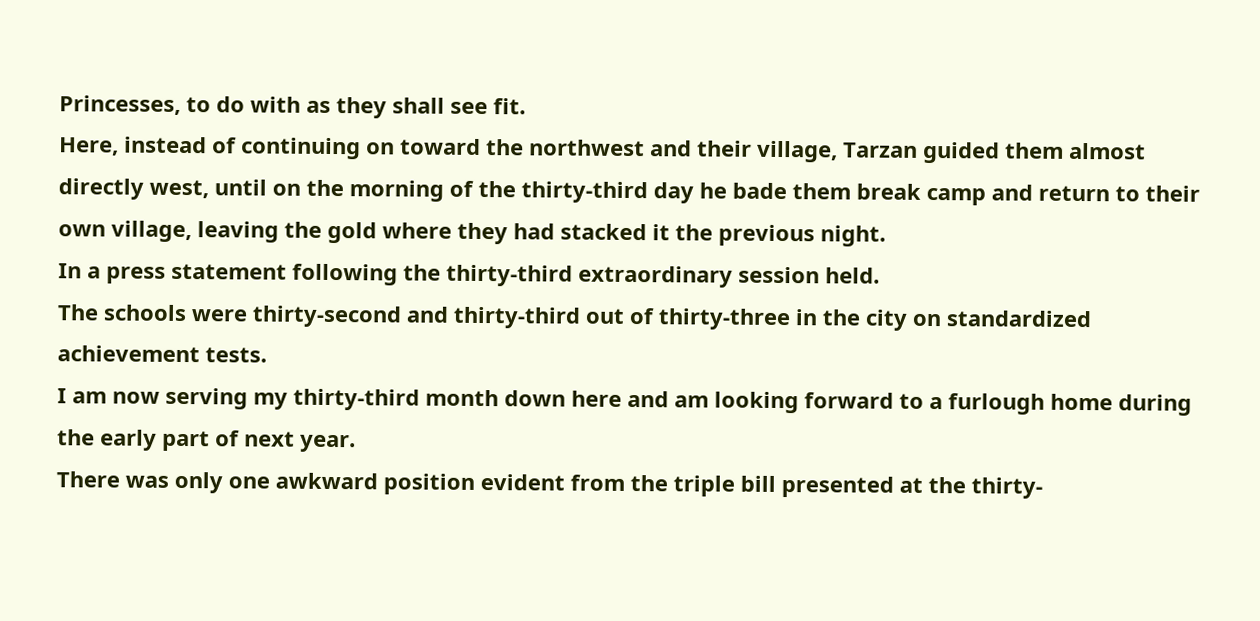Princesses, to do with as they shall see fit.
Here, instead of continuing on toward the northwest and their village, Tarzan guided them almost directly west, until on the morning of the thirty-third day he bade them break camp and return to their own village, leaving the gold where they had stacked it the previous night.
In a press statement following the thirty-third extraordinary session held.
The schools were thirty-second and thirty-third out of thirty-three in the city on standardized achievement tests.
I am now serving my thirty-third month down here and am looking forward to a furlough home during the early part of next year.
There was only one awkward position evident from the triple bill presented at the thirty-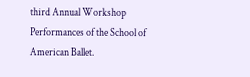third Annual Workshop Performances of the School of American Ballet.